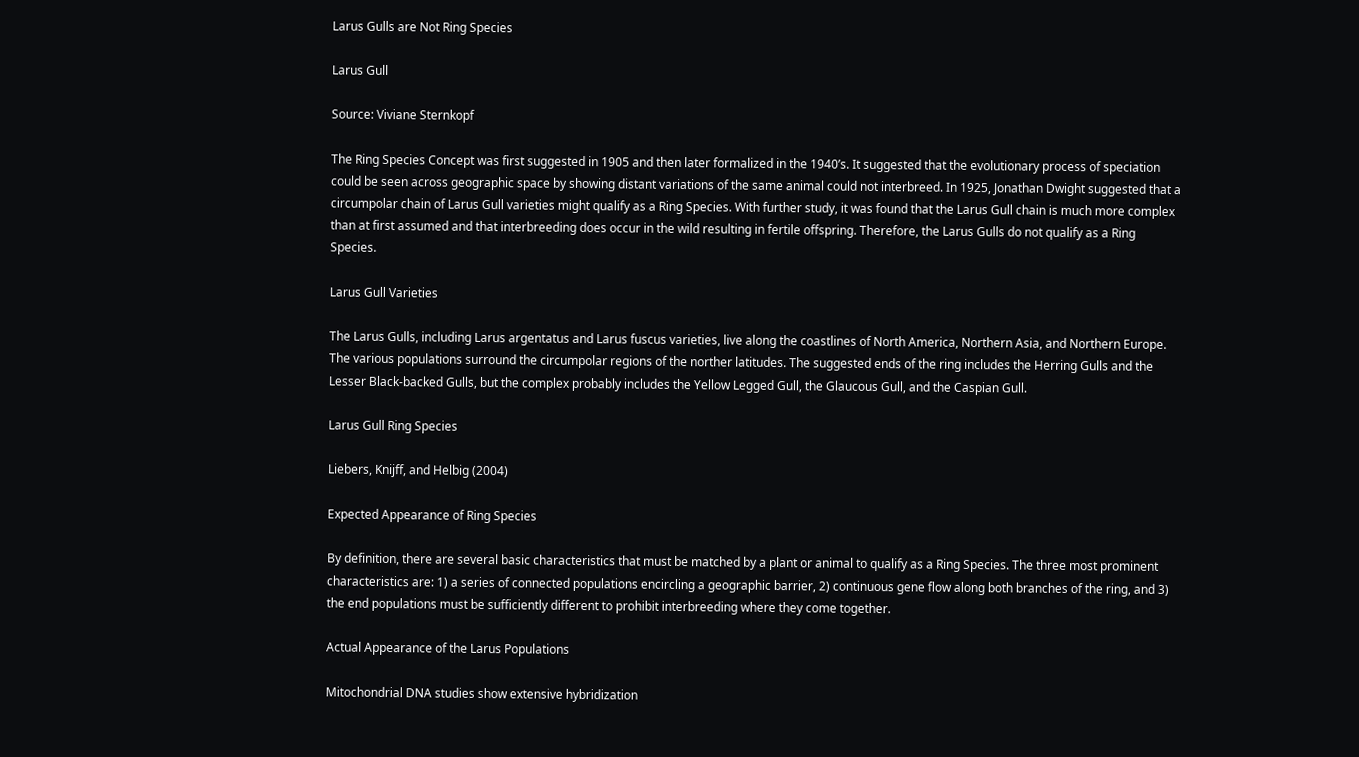Larus Gulls are Not Ring Species

Larus Gull

Source: Viviane Sternkopf

The Ring Species Concept was first suggested in 1905 and then later formalized in the 1940’s. It suggested that the evolutionary process of speciation could be seen across geographic space by showing distant variations of the same animal could not interbreed. In 1925, Jonathan Dwight suggested that a circumpolar chain of Larus Gull varieties might qualify as a Ring Species. With further study, it was found that the Larus Gull chain is much more complex than at first assumed and that interbreeding does occur in the wild resulting in fertile offspring. Therefore, the Larus Gulls do not qualify as a Ring Species.

Larus Gull Varieties

The Larus Gulls, including Larus argentatus and Larus fuscus varieties, live along the coastlines of North America, Northern Asia, and Northern Europe. The various populations surround the circumpolar regions of the norther latitudes. The suggested ends of the ring includes the Herring Gulls and the Lesser Black-backed Gulls, but the complex probably includes the Yellow Legged Gull, the Glaucous Gull, and the Caspian Gull.

Larus Gull Ring Species

Liebers, Knijff, and Helbig (2004)

Expected Appearance of Ring Species

By definition, there are several basic characteristics that must be matched by a plant or animal to qualify as a Ring Species. The three most prominent characteristics are: 1) a series of connected populations encircling a geographic barrier, 2) continuous gene flow along both branches of the ring, and 3) the end populations must be sufficiently different to prohibit interbreeding where they come together.

Actual Appearance of the Larus Populations

Mitochondrial DNA studies show extensive hybridization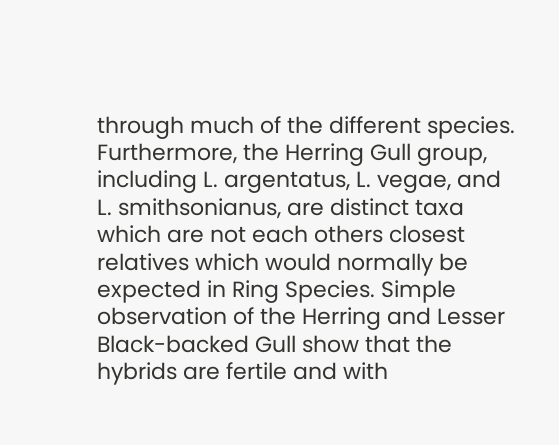through much of the different species. Furthermore, the Herring Gull group, including L. argentatus, L. vegae, and L. smithsonianus, are distinct taxa which are not each others closest relatives which would normally be expected in Ring Species. Simple observation of the Herring and Lesser Black-backed Gull show that the hybrids are fertile and with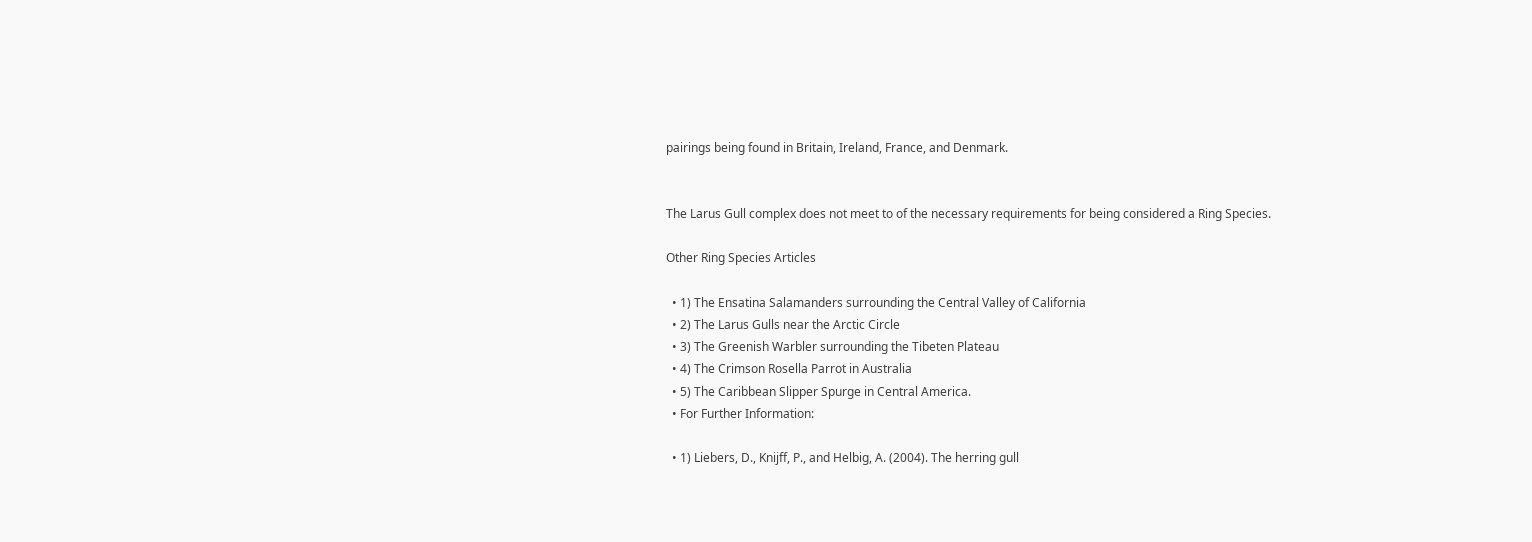pairings being found in Britain, Ireland, France, and Denmark.


The Larus Gull complex does not meet to of the necessary requirements for being considered a Ring Species.

Other Ring Species Articles

  • 1) The Ensatina Salamanders surrounding the Central Valley of California
  • 2) The Larus Gulls near the Arctic Circle
  • 3) The Greenish Warbler surrounding the Tibeten Plateau
  • 4) The Crimson Rosella Parrot in Australia
  • 5) The Caribbean Slipper Spurge in Central America.
  • For Further Information:

  • 1) Liebers, D., Knijff, P., and Helbig, A. (2004). The herring gull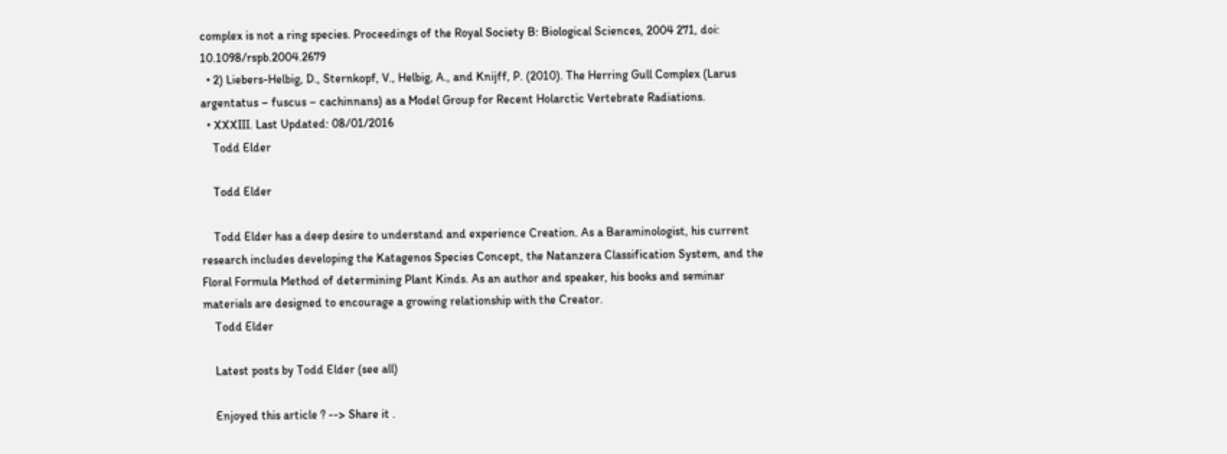complex is not a ring species. Proceedings of the Royal Society B: Biological Sciences, 2004 271, doi: 10.1098/rspb.2004.2679
  • 2) Liebers-Helbig, D., Sternkopf, V., Helbig, A., and Knijff, P. (2010). The Herring Gull Complex (Larus argentatus – fuscus – cachinnans) as a Model Group for Recent Holarctic Vertebrate Radiations.
  • XXXIII. Last Updated: 08/01/2016
    Todd Elder

    Todd Elder

    Todd Elder has a deep desire to understand and experience Creation. As a Baraminologist, his current research includes developing the Katagenos Species Concept, the Natanzera Classification System, and the Floral Formula Method of determining Plant Kinds. As an author and speaker, his books and seminar materials are designed to encourage a growing relationship with the Creator.
    Todd Elder

    Latest posts by Todd Elder (see all)

    Enjoyed this article ? --> Share it .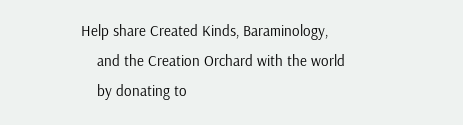Help share Created Kinds, Baraminology,
    and the Creation Orchard with the world
    by donating to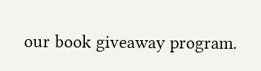our book giveaway program.